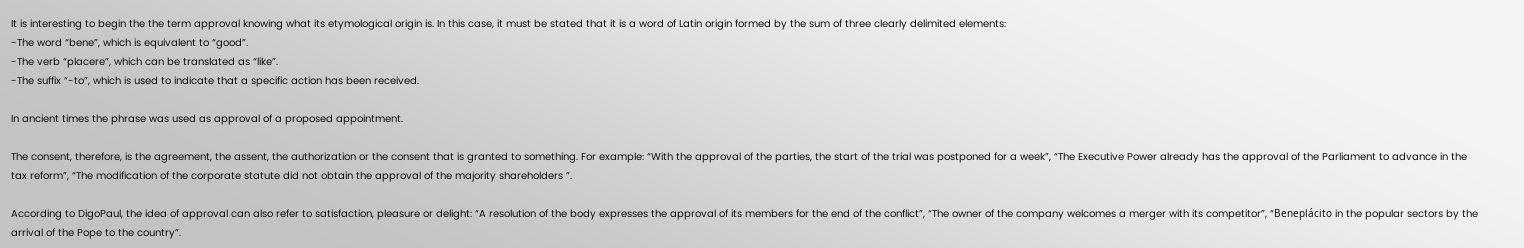It is interesting to begin the the term approval knowing what its etymological origin is. In this case, it must be stated that it is a word of Latin origin formed by the sum of three clearly delimited elements:
-The word “bene”, which is equivalent to “good”.
-The verb “placere”, which can be translated as “like”.
-The suffix “-to”, which is used to indicate that a specific action has been received.

In ancient times the phrase was used as approval of a proposed appointment.

The consent, therefore, is the agreement, the assent, the authorization or the consent that is granted to something. For example: “With the approval of the parties, the start of the trial was postponed for a week”, “The Executive Power already has the approval of the Parliament to advance in the tax reform”, “The modification of the corporate statute did not obtain the approval of the majority shareholders ”.

According to DigoPaul, the idea of approval can also refer to satisfaction, pleasure or delight: “A resolution of the body expresses the approval of its members for the end of the conflict”, “The owner of the company welcomes a merger with its competitor”, “Beneplácito in the popular sectors by the arrival of the Pope to the country”.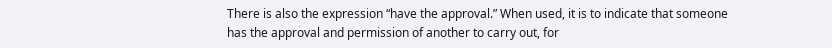There is also the expression “have the approval.” When used, it is to indicate that someone has the approval and permission of another to carry out, for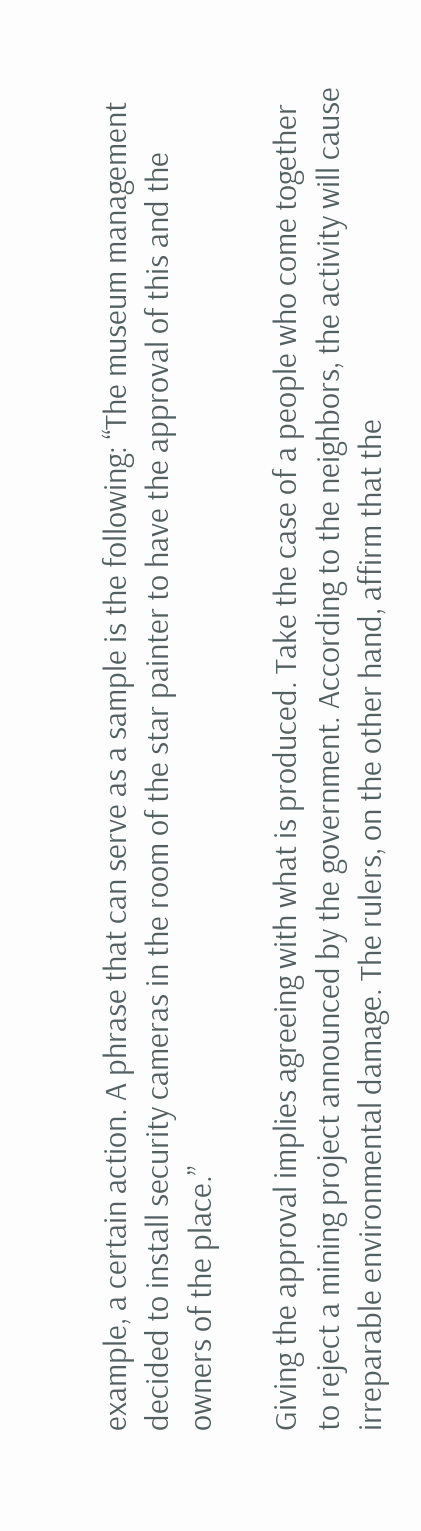example, a certain action. A phrase that can serve as a sample is the following: “The museum management decided to install security cameras in the room of the star painter to have the approval of this and the owners of the place.”

Giving the approval implies agreeing with what is produced. Take the case of a people who come together to reject a mining project announced by the government. According to the neighbors, the activity will cause irreparable environmental damage. The rulers, on the other hand, affirm that the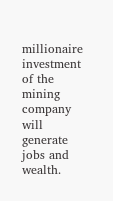millionaire investment of the mining company will generate jobs and wealth.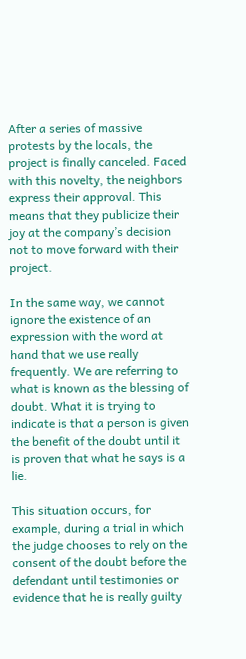After a series of massive protests by the locals, the project is finally canceled. Faced with this novelty, the neighbors express their approval. This means that they publicize their joy at the company’s decision not to move forward with their project.

In the same way, we cannot ignore the existence of an expression with the word at hand that we use really frequently. We are referring to what is known as the blessing of doubt. What it is trying to indicate is that a person is given the benefit of the doubt until it is proven that what he says is a lie.

This situation occurs, for example, during a trial in which the judge chooses to rely on the consent of the doubt before the defendant until testimonies or evidence that he is really guilty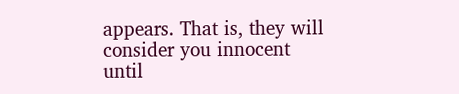appears. That is, they will consider you innocent until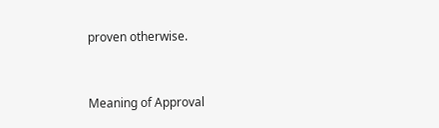proven otherwise.


Meaning of Approval